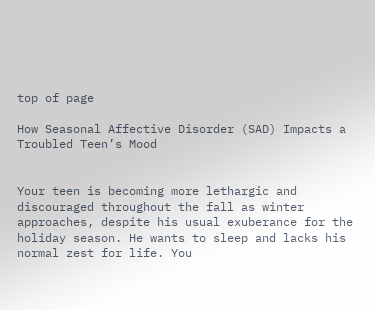top of page

How Seasonal Affective Disorder (SAD) Impacts a Troubled Teen’s Mood


Your teen is becoming more lethargic and discouraged throughout the fall as winter approaches, despite his usual exuberance for the holiday season. He wants to sleep and lacks his normal zest for life. You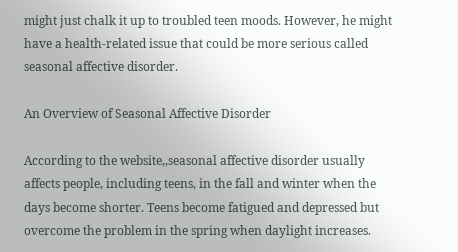might just chalk it up to troubled teen moods. However, he might have a health-related issue that could be more serious called seasonal affective disorder.

An Overview of Seasonal Affective Disorder

According to the website,,seasonal affective disorder usually affects people, including teens, in the fall and winter when the days become shorter. Teens become fatigued and depressed but overcome the problem in the spring when daylight increases.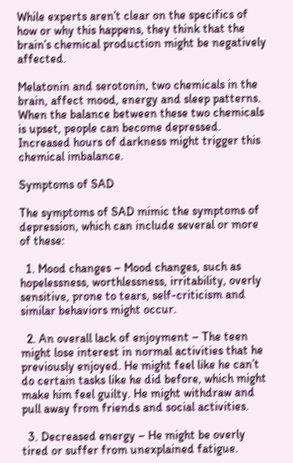While experts aren’t clear on the specifics of how or why this happens, they think that the brain’s chemical production might be negatively affected.

Melatonin and serotonin, two chemicals in the brain, affect mood, energy and sleep patterns. When the balance between these two chemicals is upset, people can become depressed. Increased hours of darkness might trigger this chemical imbalance.

Symptoms of SAD

The symptoms of SAD mimic the symptoms of depression, which can include several or more of these:

  1. Mood changes – Mood changes, such as hopelessness, worthlessness, irritability, overly sensitive, prone to tears, self-criticism and similar behaviors might occur.

  2. An overall lack of enjoyment – The teen might lose interest in normal activities that he previously enjoyed. He might feel like he can’t do certain tasks like he did before, which might make him feel guilty. He might withdraw and pull away from friends and social activities.

  3. Decreased energy – He might be overly tired or suffer from unexplained fatigue.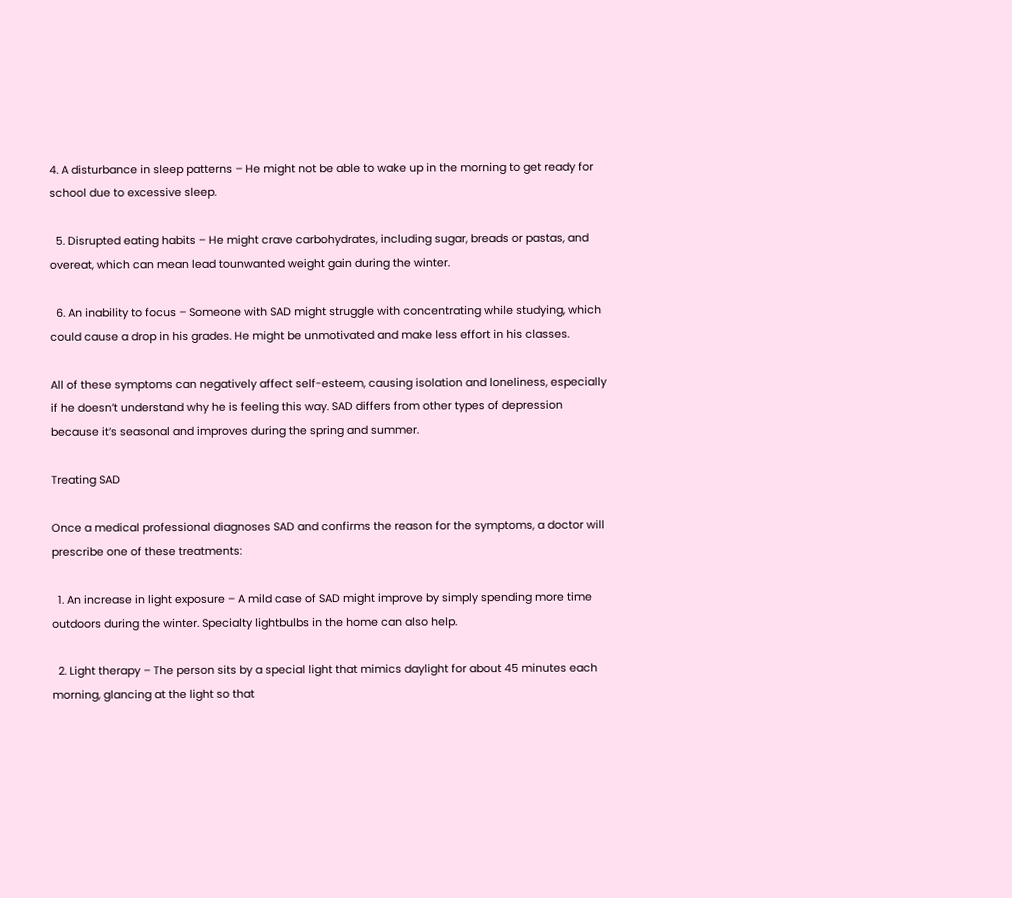4. A disturbance in sleep patterns – He might not be able to wake up in the morning to get ready for school due to excessive sleep.

  5. Disrupted eating habits – He might crave carbohydrates, including sugar, breads or pastas, and overeat, which can mean lead tounwanted weight gain during the winter.

  6. An inability to focus – Someone with SAD might struggle with concentrating while studying, which could cause a drop in his grades. He might be unmotivated and make less effort in his classes.

All of these symptoms can negatively affect self-esteem, causing isolation and loneliness, especially if he doesn’t understand why he is feeling this way. SAD differs from other types of depression because it’s seasonal and improves during the spring and summer.

Treating SAD

Once a medical professional diagnoses SAD and confirms the reason for the symptoms, a doctor will prescribe one of these treatments:

  1. An increase in light exposure – A mild case of SAD might improve by simply spending more time outdoors during the winter. Specialty lightbulbs in the home can also help.

  2. Light therapy – The person sits by a special light that mimics daylight for about 45 minutes each morning, glancing at the light so that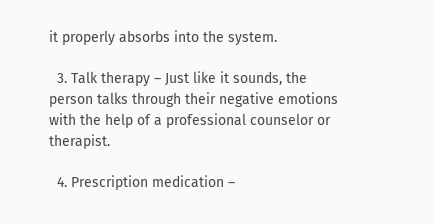it properly absorbs into the system.

  3. Talk therapy – Just like it sounds, the person talks through their negative emotions with the help of a professional counselor or therapist.

  4. Prescription medication –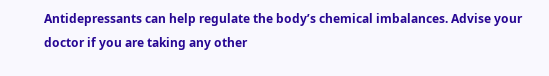Antidepressants can help regulate the body’s chemical imbalances. Advise your doctor if you are taking any other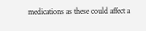medications as these could affect a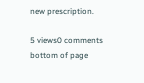new prescription.

5 views0 comments
bottom of page